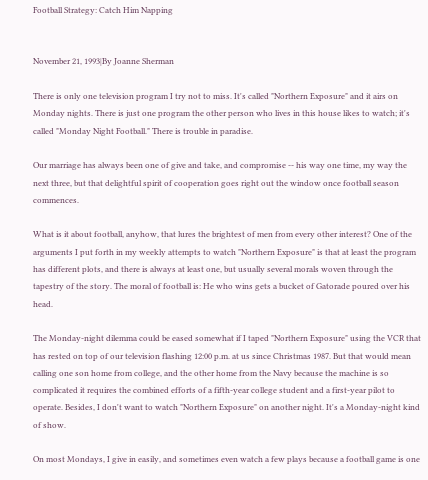Football Strategy: Catch Him Napping


November 21, 1993|By Joanne Sherman

There is only one television program I try not to miss. It's called "Northern Exposure" and it airs on Monday nights. There is just one program the other person who lives in this house likes to watch; it's called "Monday Night Football." There is trouble in paradise.

Our marriage has always been one of give and take, and compromise -- his way one time, my way the next three, but that delightful spirit of cooperation goes right out the window once football season commences.

What is it about football, anyhow, that lures the brightest of men from every other interest? One of the arguments I put forth in my weekly attempts to watch "Northern Exposure" is that at least the program has different plots, and there is always at least one, but usually several morals woven through the tapestry of the story. The moral of football is: He who wins gets a bucket of Gatorade poured over his head.

The Monday-night dilemma could be eased somewhat if I taped "Northern Exposure" using the VCR that has rested on top of our television flashing 12:00 p.m. at us since Christmas 1987. But that would mean calling one son home from college, and the other home from the Navy because the machine is so complicated it requires the combined efforts of a fifth-year college student and a first-year pilot to operate. Besides, I don't want to watch "Northern Exposure" on another night. It's a Monday-night kind of show.

On most Mondays, I give in easily, and sometimes even watch a few plays because a football game is one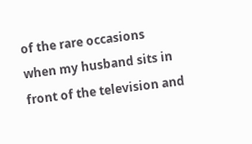of the rare occasions when my husband sits in front of the television and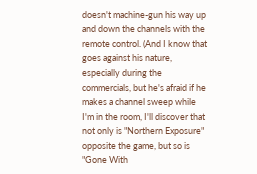doesn't machine-gun his way up and down the channels with the remote control. (And I know that goes against his nature, especially during the commercials, but he's afraid if he makes a channel sweep while I'm in the room, I'll discover that not only is "Northern Exposure" opposite the game, but so is "Gone With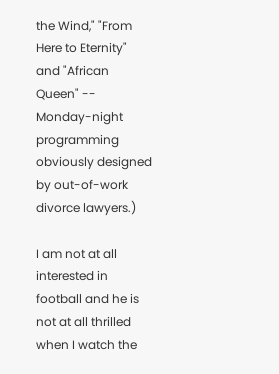the Wind," "From Here to Eternity" and "African Queen" -- Monday-night programming obviously designed by out-of-work divorce lawyers.)

I am not at all interested in football and he is not at all thrilled when I watch the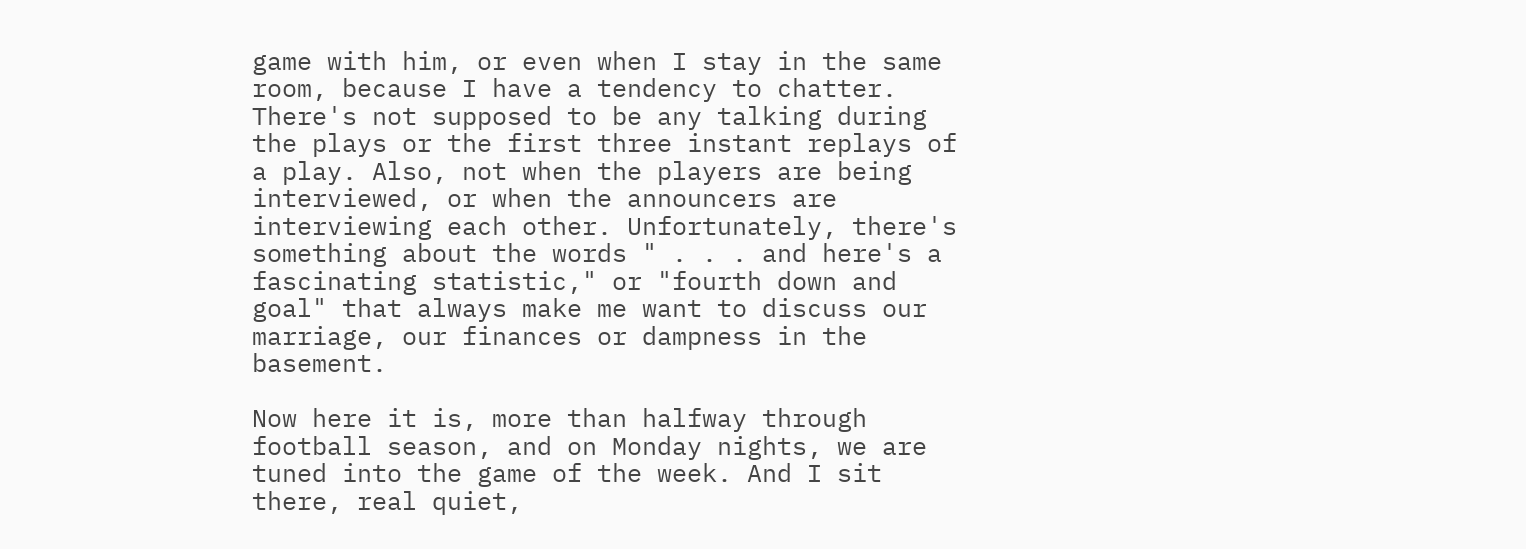game with him, or even when I stay in the same room, because I have a tendency to chatter. There's not supposed to be any talking during the plays or the first three instant replays of a play. Also, not when the players are being interviewed, or when the announcers are interviewing each other. Unfortunately, there's something about the words " . . . and here's a fascinating statistic," or "fourth down and goal" that always make me want to discuss our marriage, our finances or dampness in the basement.

Now here it is, more than halfway through football season, and on Monday nights, we are tuned into the game of the week. And I sit there, real quiet,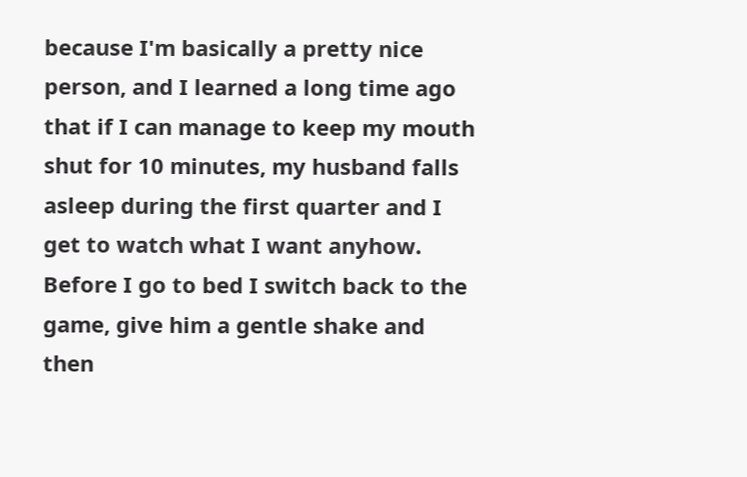because I'm basically a pretty nice person, and I learned a long time ago that if I can manage to keep my mouth shut for 10 minutes, my husband falls asleep during the first quarter and I get to watch what I want anyhow. Before I go to bed I switch back to the game, give him a gentle shake and then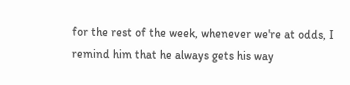for the rest of the week, whenever we're at odds, I remind him that he always gets his way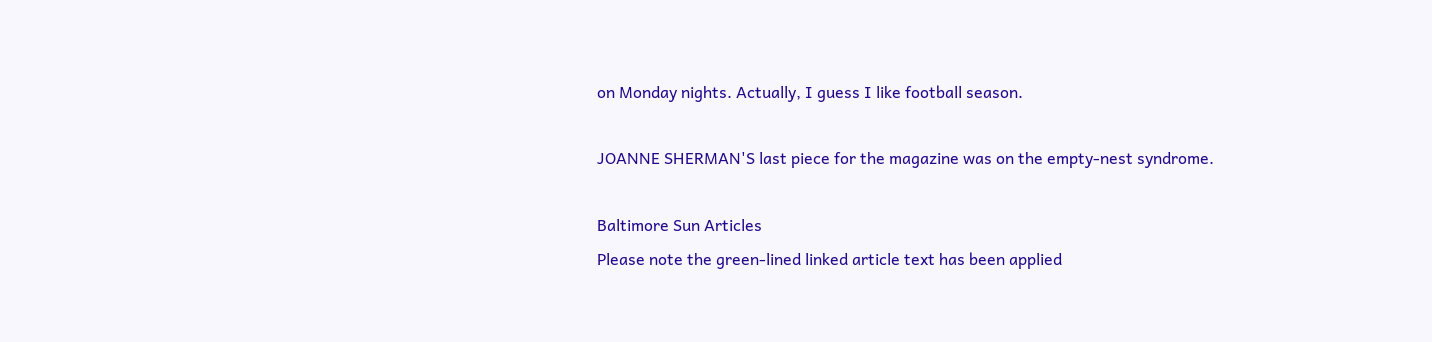on Monday nights. Actually, I guess I like football season.

JOANNE SHERMAN'S last piece for the magazine was on the empty-nest syndrome.

Baltimore Sun Articles
Please note the green-lined linked article text has been applied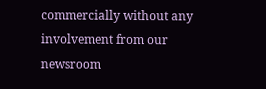commercially without any involvement from our newsroom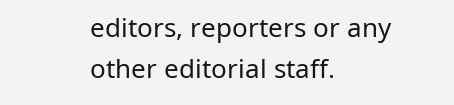editors, reporters or any other editorial staff.